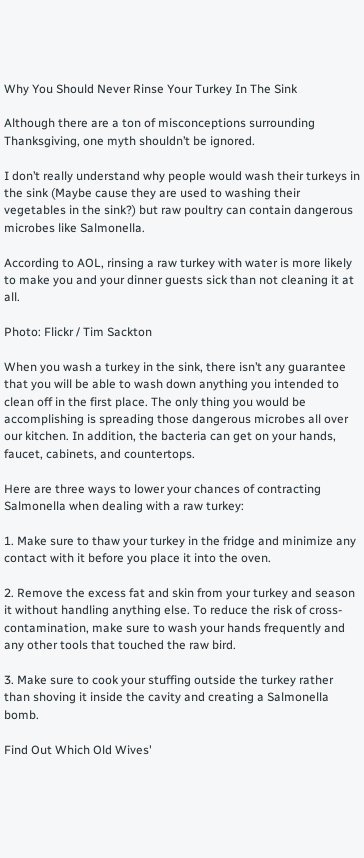Why You Should Never Rinse Your Turkey In The Sink

Although there are a ton of misconceptions surrounding Thanksgiving, one myth shouldn’t be ignored.

I don’t really understand why people would wash their turkeys in the sink (Maybe cause they are used to washing their vegetables in the sink?) but raw poultry can contain dangerous microbes like Salmonella.

According to AOL, rinsing a raw turkey with water is more likely to make you and your dinner guests sick than not cleaning it at all.

Photo: Flickr / Tim Sackton

When you wash a turkey in the sink, there isn’t any guarantee that you will be able to wash down anything you intended to clean off in the first place. The only thing you would be accomplishing is spreading those dangerous microbes all over our kitchen. In addition, the bacteria can get on your hands, faucet, cabinets, and countertops.

Here are three ways to lower your chances of contracting Salmonella when dealing with a raw turkey:

1. Make sure to thaw your turkey in the fridge and minimize any contact with it before you place it into the oven.

2. Remove the excess fat and skin from your turkey and season it without handling anything else. To reduce the risk of cross-contamination, make sure to wash your hands frequently and any other tools that touched the raw bird.

3. Make sure to cook your stuffing outside the turkey rather than shoving it inside the cavity and creating a Salmonella bomb.

Find Out Which Old Wives'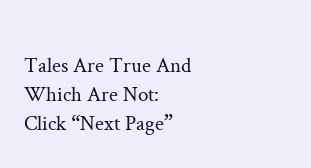Tales Are True And Which Are Not: Click “Next Page”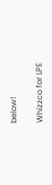below!

Whizzco for LPE